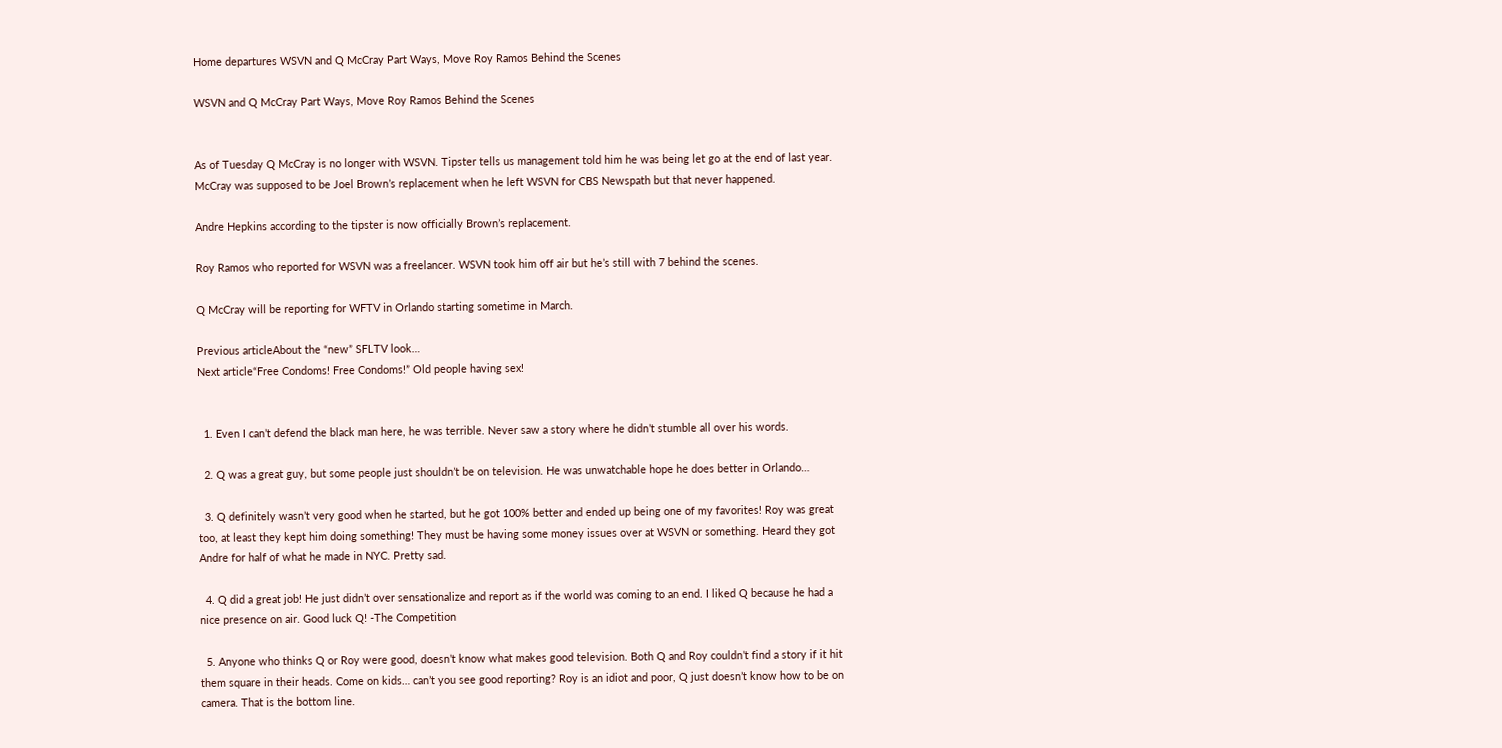Home departures WSVN and Q McCray Part Ways, Move Roy Ramos Behind the Scenes

WSVN and Q McCray Part Ways, Move Roy Ramos Behind the Scenes


As of Tuesday Q McCray is no longer with WSVN. Tipster tells us management told him he was being let go at the end of last year. McCray was supposed to be Joel Brown’s replacement when he left WSVN for CBS Newspath but that never happened.

Andre Hepkins according to the tipster is now officially Brown’s replacement.

Roy Ramos who reported for WSVN was a freelancer. WSVN took him off air but he’s still with 7 behind the scenes.

Q McCray will be reporting for WFTV in Orlando starting sometime in March.

Previous articleAbout the “new” SFLTV look…
Next article“Free Condoms! Free Condoms!” Old people having sex!


  1. Even I can’t defend the black man here, he was terrible. Never saw a story where he didn’t stumble all over his words.

  2. Q was a great guy, but some people just shouldn’t be on television. He was unwatchable hope he does better in Orlando…

  3. Q definitely wasn’t very good when he started, but he got 100% better and ended up being one of my favorites! Roy was great too, at least they kept him doing something! They must be having some money issues over at WSVN or something. Heard they got Andre for half of what he made in NYC. Pretty sad.

  4. Q did a great job! He just didn’t over sensationalize and report as if the world was coming to an end. I liked Q because he had a nice presence on air. Good luck Q! -The Competition

  5. Anyone who thinks Q or Roy were good, doesn’t know what makes good television. Both Q and Roy couldn’t find a story if it hit them square in their heads. Come on kids… can’t you see good reporting? Roy is an idiot and poor, Q just doesn’t know how to be on camera. That is the bottom line.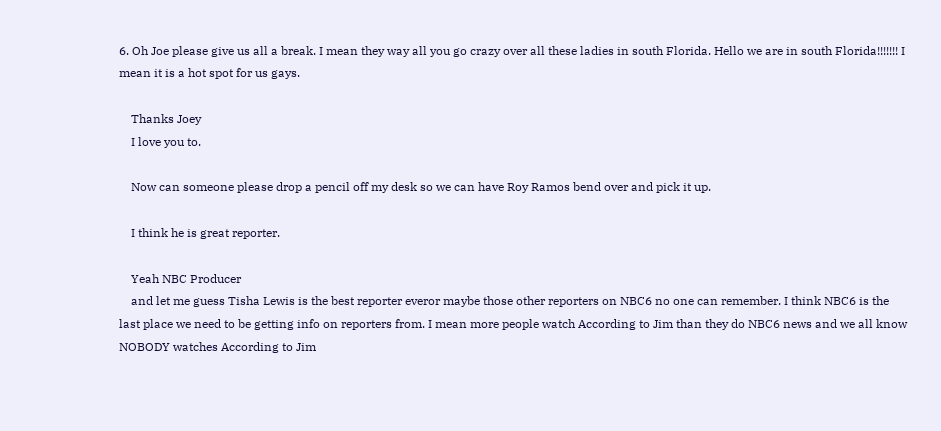6. Oh Joe please give us all a break. I mean they way all you go crazy over all these ladies in south Florida. Hello we are in south Florida!!!!!!! I mean it is a hot spot for us gays.

    Thanks Joey
    I love you to.

    Now can someone please drop a pencil off my desk so we can have Roy Ramos bend over and pick it up.

    I think he is great reporter.

    Yeah NBC Producer
    and let me guess Tisha Lewis is the best reporter everor maybe those other reporters on NBC6 no one can remember. I think NBC6 is the last place we need to be getting info on reporters from. I mean more people watch According to Jim than they do NBC6 news and we all know NOBODY watches According to Jim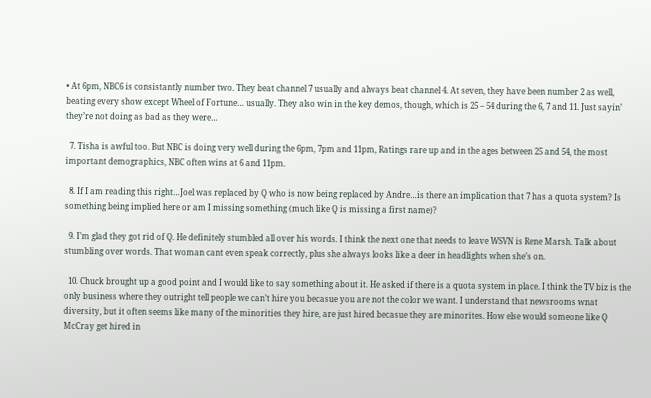• At 6pm, NBC6 is consistantly number two. They beat channel 7 usually and always beat channel 4. At seven, they have been number 2 as well, beating every show except Wheel of Fortune… usually. They also win in the key demos, though, which is 25 – 54 during the 6, 7 and 11. Just sayin’ they’re not doing as bad as they were…

  7. Tisha is awful too. But NBC is doing very well during the 6pm, 7pm and 11pm, Ratings rare up and in the ages between 25 and 54, the most important demographics, NBC often wins at 6 and 11pm.

  8. If I am reading this right…Joel was replaced by Q who is now being replaced by Andre…is there an implication that 7 has a quota system? Is something being implied here or am I missing something (much like Q is missing a first name)?

  9. I’m glad they got rid of Q. He definitely stumbled all over his words. I think the next one that needs to leave WSVN is Rene Marsh. Talk about stumbling over words. That woman cant even speak correctly, plus she always looks like a deer in headlights when she’s on.

  10. Chuck brought up a good point and I would like to say something about it. He asked if there is a quota system in place. I think the TV biz is the only business where they outright tell people we can’t hire you becasue you are not the color we want. I understand that newsrooms wnat diversity, but it often seems like many of the minorities they hire, are just hired becasue they are minorites. How else would someone like Q McCray get hired in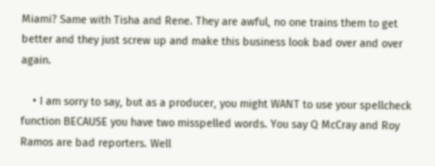Miami? Same with Tisha and Rene. They are awful, no one trains them to get better and they just screw up and make this business look bad over and over again.

    • I am sorry to say, but as a producer, you might WANT to use your spellcheck function BECAUSE you have two misspelled words. You say Q McCray and Roy Ramos are bad reporters. Well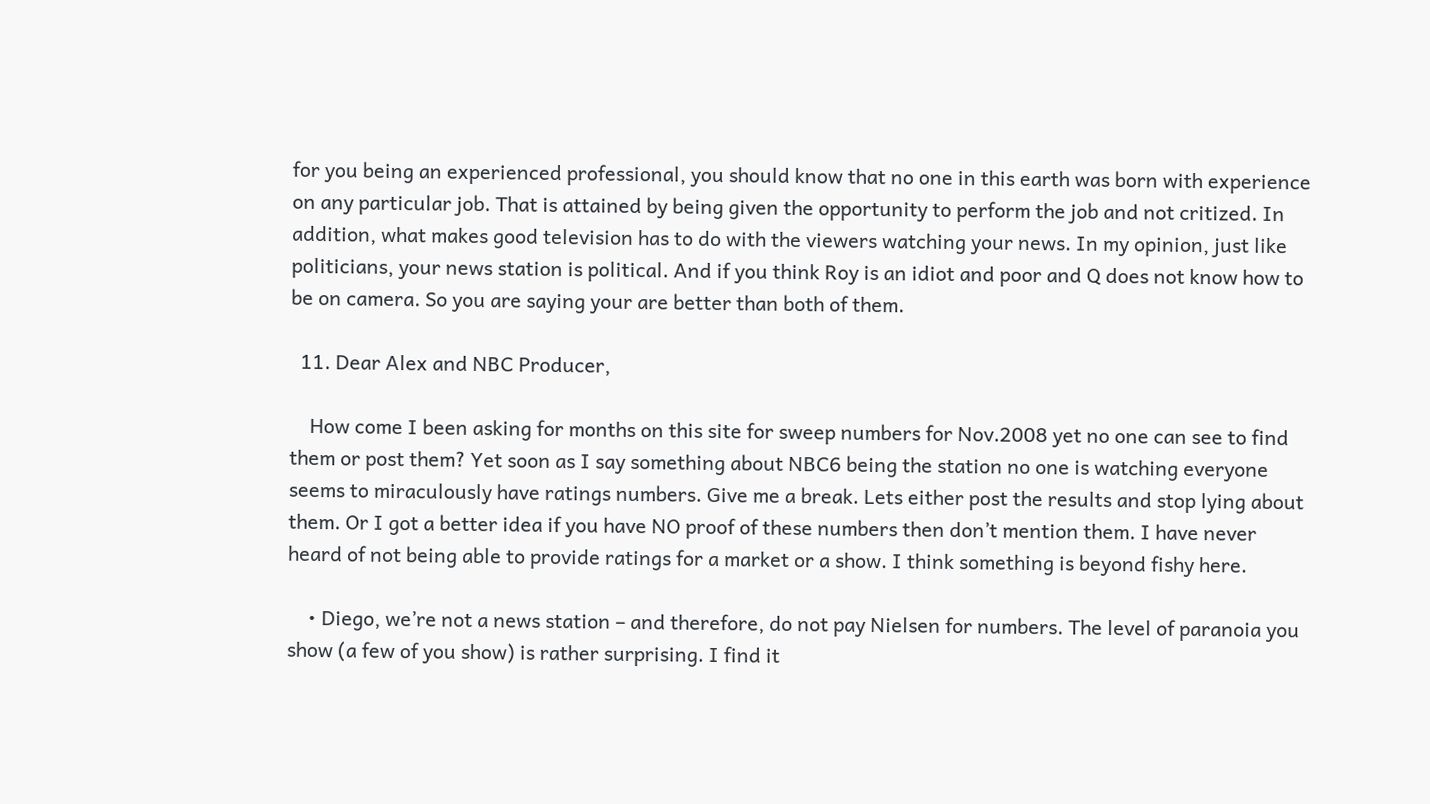for you being an experienced professional, you should know that no one in this earth was born with experience on any particular job. That is attained by being given the opportunity to perform the job and not critized. In addition, what makes good television has to do with the viewers watching your news. In my opinion, just like politicians, your news station is political. And if you think Roy is an idiot and poor and Q does not know how to be on camera. So you are saying your are better than both of them.

  11. Dear Alex and NBC Producer,

    How come I been asking for months on this site for sweep numbers for Nov.2008 yet no one can see to find them or post them? Yet soon as I say something about NBC6 being the station no one is watching everyone seems to miraculously have ratings numbers. Give me a break. Lets either post the results and stop lying about them. Or I got a better idea if you have NO proof of these numbers then don’t mention them. I have never heard of not being able to provide ratings for a market or a show. I think something is beyond fishy here.

    • Diego, we’re not a news station – and therefore, do not pay Nielsen for numbers. The level of paranoia you show (a few of you show) is rather surprising. I find it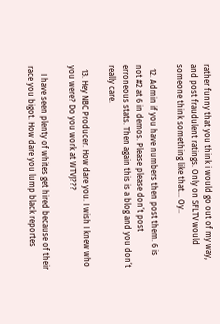rather funny that you think i would go out of my way, and post fraudulent ratings. Only on SFLTV would someone think something like that… Oy..

  12. Admin if you have numbers then post them. 6 is not #2 at 6 in demos. Please please don’t post erroneous stats. Then again this is a blog and you don’t really care.

  13. Hey NBC Producer. How dare you. I wish I knew who you were? Do you work at WTVJ???

    I have seen plenty of whites get hired because of their race you bigot. How dare you lump black reportes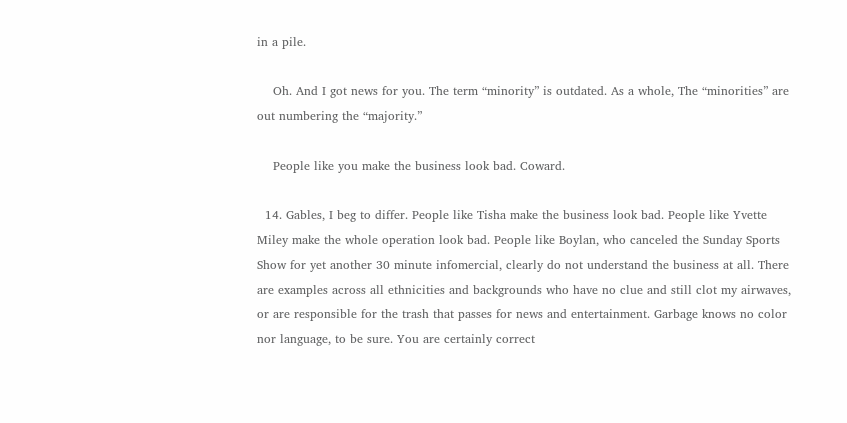in a pile.

    Oh. And I got news for you. The term “minority” is outdated. As a whole, The “minorities” are out numbering the “majority.”

    People like you make the business look bad. Coward.

  14. Gables, I beg to differ. People like Tisha make the business look bad. People like Yvette Miley make the whole operation look bad. People like Boylan, who canceled the Sunday Sports Show for yet another 30 minute infomercial, clearly do not understand the business at all. There are examples across all ethnicities and backgrounds who have no clue and still clot my airwaves, or are responsible for the trash that passes for news and entertainment. Garbage knows no color nor language, to be sure. You are certainly correct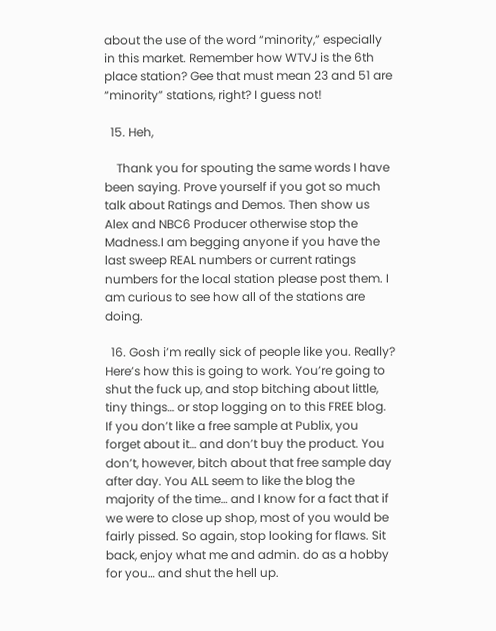about the use of the word “minority,” especially in this market. Remember how WTVJ is the 6th place station? Gee that must mean 23 and 51 are “minority” stations, right? I guess not!

  15. Heh,

    Thank you for spouting the same words I have been saying. Prove yourself if you got so much talk about Ratings and Demos. Then show us Alex and NBC6 Producer otherwise stop the Madness.I am begging anyone if you have the last sweep REAL numbers or current ratings numbers for the local station please post them. I am curious to see how all of the stations are doing.

  16. Gosh i’m really sick of people like you. Really? Here’s how this is going to work. You’re going to shut the fuck up, and stop bitching about little, tiny things… or stop logging on to this FREE blog. If you don’t like a free sample at Publix, you forget about it… and don’t buy the product. You don’t, however, bitch about that free sample day after day. You ALL seem to like the blog the majority of the time… and I know for a fact that if we were to close up shop, most of you would be fairly pissed. So again, stop looking for flaws. Sit back, enjoy what me and admin. do as a hobby for you… and shut the hell up.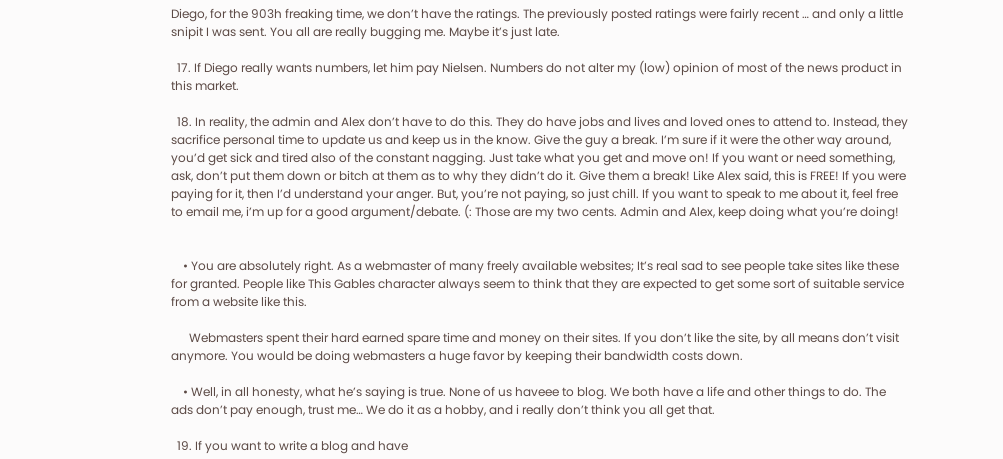Diego, for the 903h freaking time, we don’t have the ratings. The previously posted ratings were fairly recent … and only a little snipit I was sent. You all are really bugging me. Maybe it’s just late.

  17. If Diego really wants numbers, let him pay Nielsen. Numbers do not alter my (low) opinion of most of the news product in this market.

  18. In reality, the admin and Alex don’t have to do this. They do have jobs and lives and loved ones to attend to. Instead, they sacrifice personal time to update us and keep us in the know. Give the guy a break. I’m sure if it were the other way around, you’d get sick and tired also of the constant nagging. Just take what you get and move on! If you want or need something, ask, don’t put them down or bitch at them as to why they didn’t do it. Give them a break! Like Alex said, this is FREE! If you were paying for it, then I’d understand your anger. But, you’re not paying, so just chill. If you want to speak to me about it, feel free to email me, i’m up for a good argument/debate. (: Those are my two cents. Admin and Alex, keep doing what you’re doing!


    • You are absolutely right. As a webmaster of many freely available websites; It’s real sad to see people take sites like these for granted. People like This Gables character always seem to think that they are expected to get some sort of suitable service from a website like this.

      Webmasters spent their hard earned spare time and money on their sites. If you don’t like the site, by all means don’t visit anymore. You would be doing webmasters a huge favor by keeping their bandwidth costs down.

    • Well, in all honesty, what he’s saying is true. None of us haveee to blog. We both have a life and other things to do. The ads don’t pay enough, trust me… We do it as a hobby, and i really don’t think you all get that.

  19. If you want to write a blog and have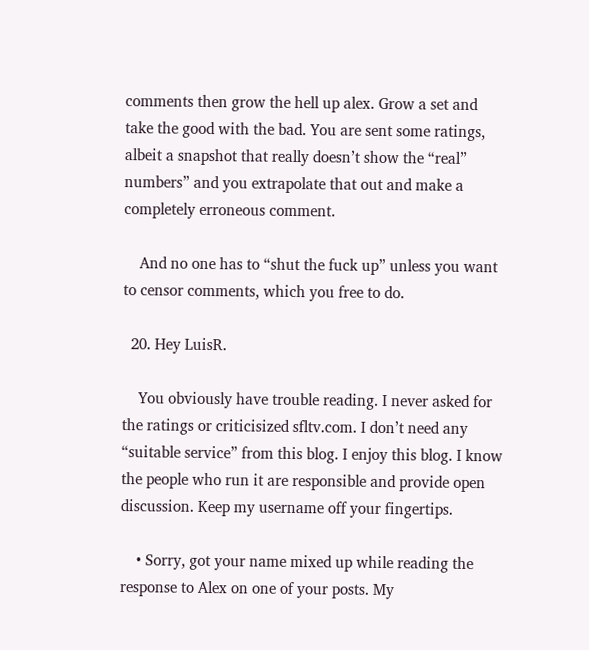comments then grow the hell up alex. Grow a set and take the good with the bad. You are sent some ratings, albeit a snapshot that really doesn’t show the “real” numbers” and you extrapolate that out and make a completely erroneous comment.

    And no one has to “shut the fuck up” unless you want to censor comments, which you free to do.

  20. Hey LuisR.

    You obviously have trouble reading. I never asked for the ratings or criticisized sfltv.com. I don’t need any “suitable service” from this blog. I enjoy this blog. I know the people who run it are responsible and provide open discussion. Keep my username off your fingertips.

    • Sorry, got your name mixed up while reading the response to Alex on one of your posts. My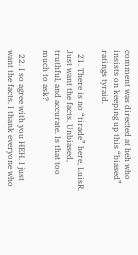comment was directed at heh who insists on keeping up this “biased” ratings tyraid.

  21. There is no “tirade” here, LuisR. Just want the facts. Unbiased, truthful, and accurate. Is that too much to ask?

  22. I so agree with you HEH. I just want the facts. I thank everyone who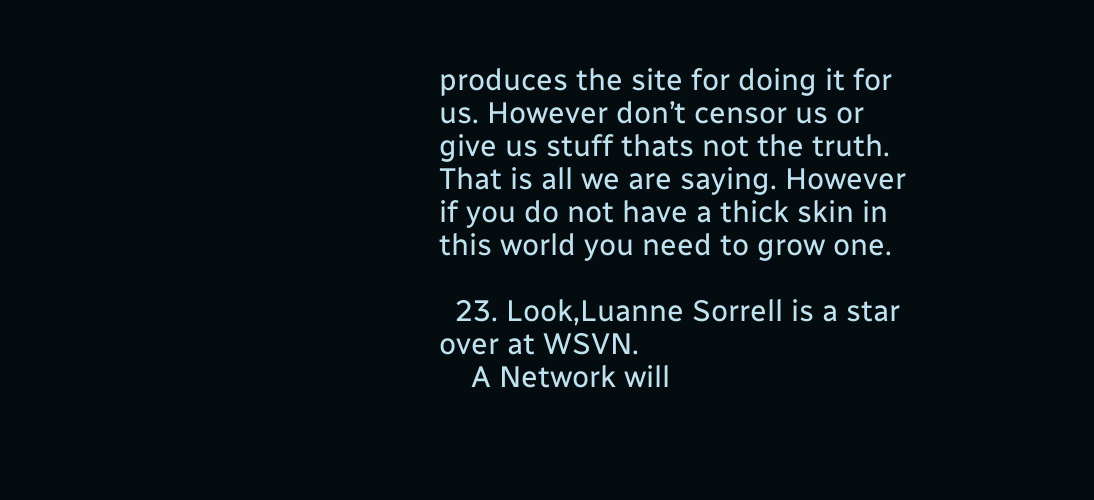produces the site for doing it for us. However don’t censor us or give us stuff thats not the truth. That is all we are saying. However if you do not have a thick skin in this world you need to grow one.

  23. Look,Luanne Sorrell is a star over at WSVN.
    A Network will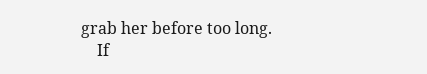grab her before too long.
    If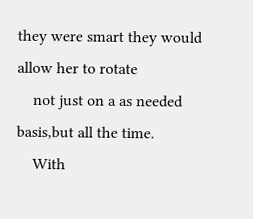they were smart they would allow her to rotate
    not just on a as needed basis,but all the time.
    With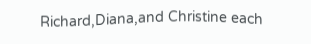Richard,Diana,and Christine each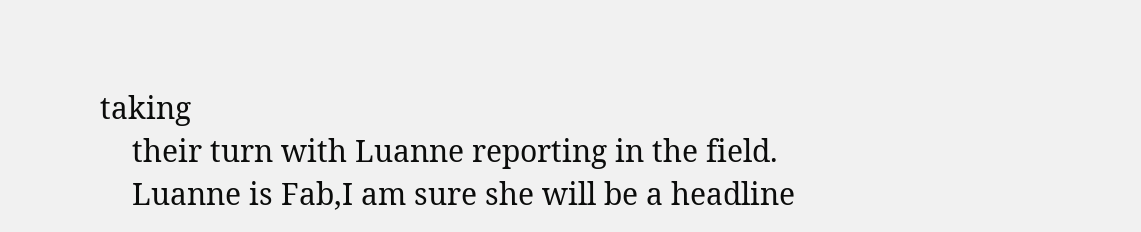taking
    their turn with Luanne reporting in the field.
    Luanne is Fab,I am sure she will be a headline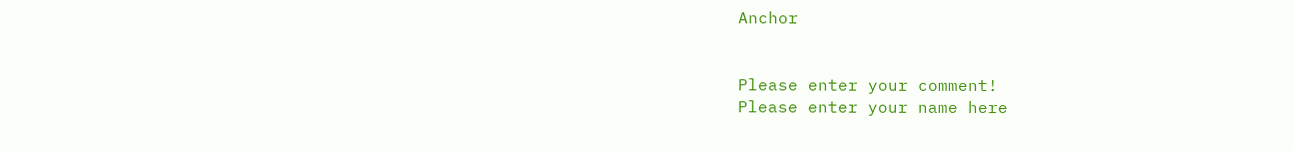Anchor


Please enter your comment!
Please enter your name here